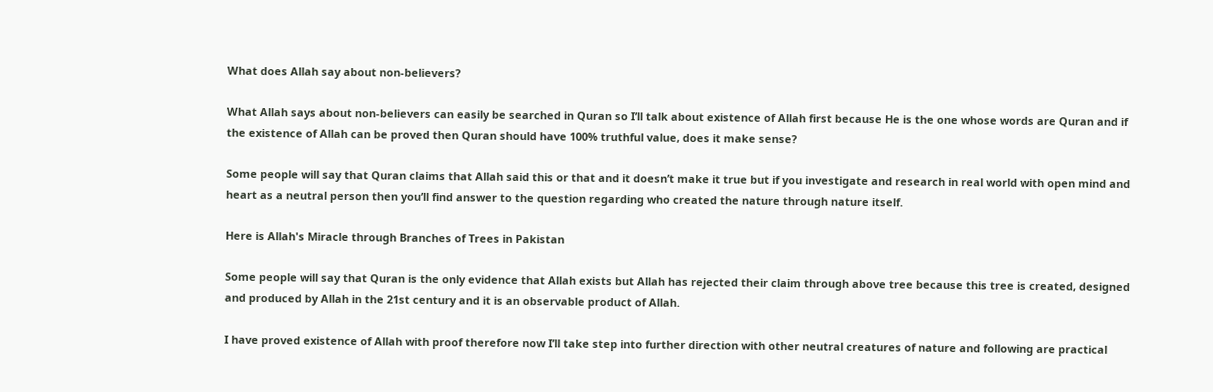What does Allah say about non-believers?

What Allah says about non-believers can easily be searched in Quran so I’ll talk about existence of Allah first because He is the one whose words are Quran and if the existence of Allah can be proved then Quran should have 100% truthful value, does it make sense?

Some people will say that Quran claims that Allah said this or that and it doesn’t make it true but if you investigate and research in real world with open mind and heart as a neutral person then you’ll find answer to the question regarding who created the nature through nature itself.

Here is Allah's Miracle through Branches of Trees in Pakistan

Some people will say that Quran is the only evidence that Allah exists but Allah has rejected their claim through above tree because this tree is created, designed and produced by Allah in the 21st century and it is an observable product of Allah.

I have proved existence of Allah with proof therefore now I’ll take step into further direction with other neutral creatures of nature and following are practical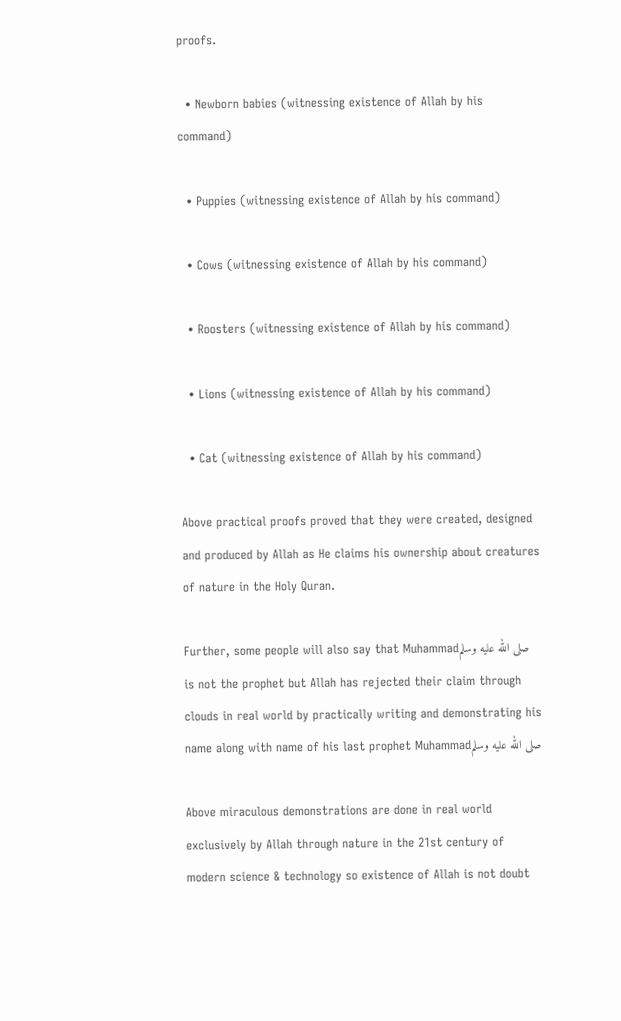proofs.

  • Newborn babies (witnessing existence of Allah by his command)

  • Puppies (witnessing existence of Allah by his command)

  • Cows (witnessing existence of Allah by his command)

  • Roosters (witnessing existence of Allah by his command)

  • Lions (witnessing existence of Allah by his command)

  • Cat (witnessing existence of Allah by his command)

Above practical proofs proved that they were created, designed and produced by Allah as He claims his ownership about creatures of nature in the Holy Quran.

Further, some people will also say that Muhammadصلى الله عليه وسلم is not the prophet but Allah has rejected their claim through clouds in real world by practically writing and demonstrating his name along with name of his last prophet Muhammadصلى الله عليه وسلم

Above miraculous demonstrations are done in real world exclusively by Allah through nature in the 21st century of modern science & technology so existence of Allah is not doubt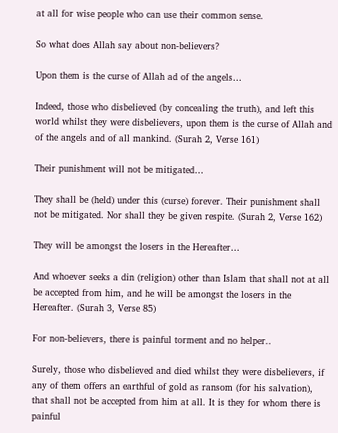at all for wise people who can use their common sense.

So what does Allah say about non-believers?

Upon them is the curse of Allah ad of the angels…

Indeed, those who disbelieved (by concealing the truth), and left this world whilst they were disbelievers, upon them is the curse of Allah and of the angels and of all mankind. (Surah 2, Verse 161)

Their punishment will not be mitigated…

They shall be (held) under this (curse) forever. Their punishment shall not be mitigated. Nor shall they be given respite. (Surah 2, Verse 162)

They will be amongst the losers in the Hereafter…

And whoever seeks a din (religion) other than Islam that shall not at all be accepted from him, and he will be amongst the losers in the Hereafter. (Surah 3, Verse 85)

For non-believers, there is painful torment and no helper..

Surely, those who disbelieved and died whilst they were disbelievers, if any of them offers an earthful of gold as ransom (for his salvation), that shall not be accepted from him at all. It is they for whom there is painful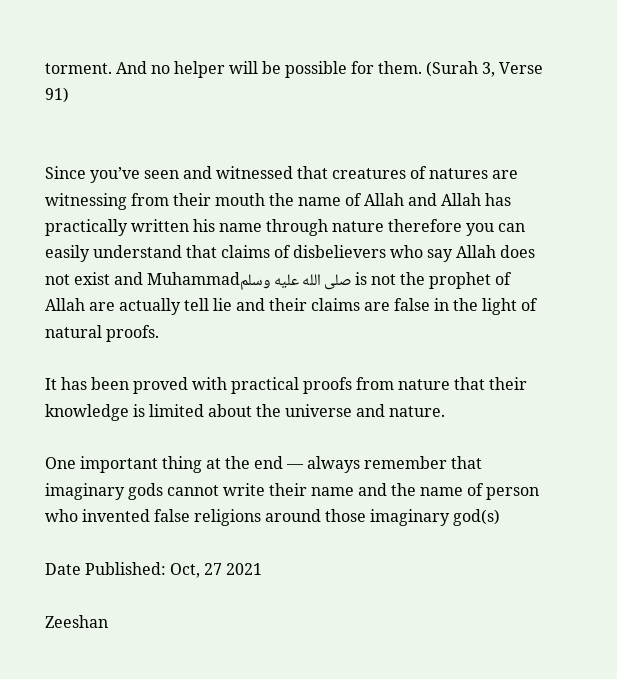torment. And no helper will be possible for them. (Surah 3, Verse 91)


Since you’ve seen and witnessed that creatures of natures are witnessing from their mouth the name of Allah and Allah has practically written his name through nature therefore you can easily understand that claims of disbelievers who say Allah does not exist and Muhammadصلى الله عليه وسلم is not the prophet of Allah are actually tell lie and their claims are false in the light of natural proofs.

It has been proved with practical proofs from nature that their knowledge is limited about the universe and nature.

One important thing at the end — always remember that imaginary gods cannot write their name and the name of person who invented false religions around those imaginary god(s)

Date Published: Oct, 27 2021

Zeeshan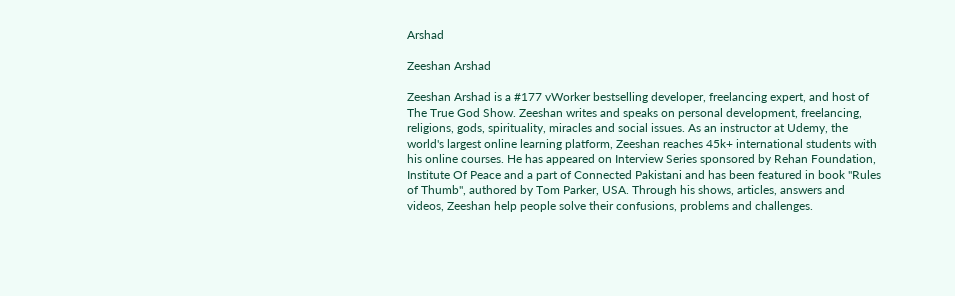Arshad

Zeeshan Arshad

Zeeshan Arshad is a #177 vWorker bestselling developer, freelancing expert, and host of The True God Show. Zeeshan writes and speaks on personal development, freelancing, religions, gods, spirituality, miracles and social issues. As an instructor at Udemy, the world's largest online learning platform, Zeeshan reaches 45k+ international students with his online courses. He has appeared on Interview Series sponsored by Rehan Foundation, Institute Of Peace and a part of Connected Pakistani and has been featured in book "Rules of Thumb", authored by Tom Parker, USA. Through his shows, articles, answers and videos, Zeeshan help people solve their confusions, problems and challenges.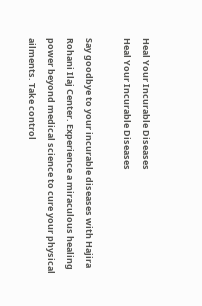Heal Your Incurable Diseases
Heal Your Incurable Diseases

Say goodbye to your incurable diseases with Hajira Rohani Ilaj Center. Experience a miraculous healing power beyond medical science to cure your physical ailments. Take control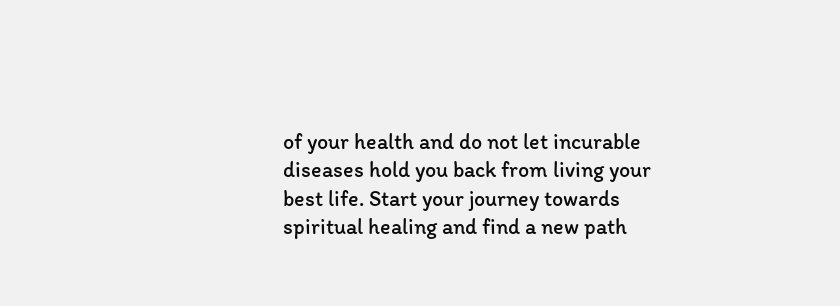of your health and do not let incurable diseases hold you back from living your best life. Start your journey towards spiritual healing and find a new path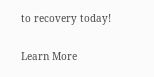to recovery today!

Learn More